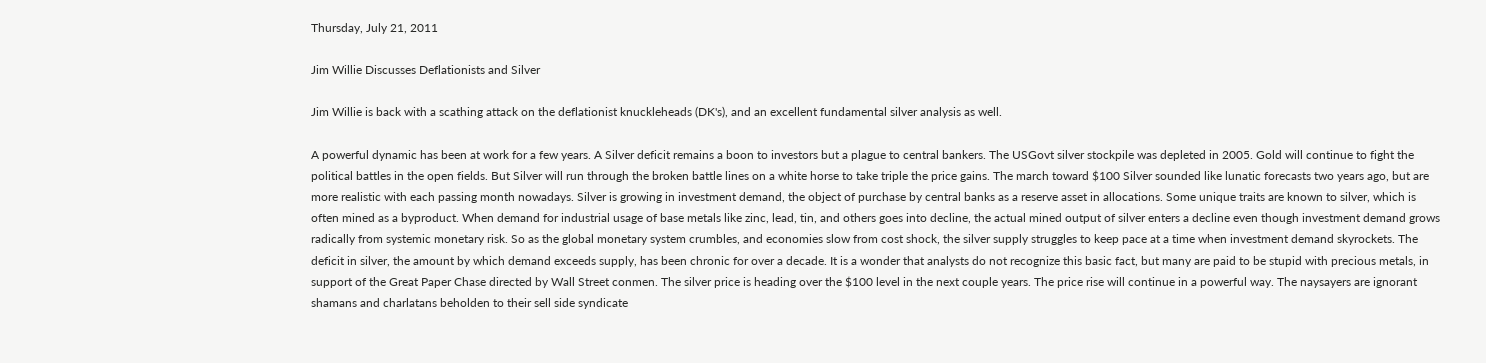Thursday, July 21, 2011

Jim Willie Discusses Deflationists and Silver

Jim Willie is back with a scathing attack on the deflationist knuckleheads (DK's), and an excellent fundamental silver analysis as well.

A powerful dynamic has been at work for a few years. A Silver deficit remains a boon to investors but a plague to central bankers. The USGovt silver stockpile was depleted in 2005. Gold will continue to fight the political battles in the open fields. But Silver will run through the broken battle lines on a white horse to take triple the price gains. The march toward $100 Silver sounded like lunatic forecasts two years ago, but are more realistic with each passing month nowadays. Silver is growing in investment demand, the object of purchase by central banks as a reserve asset in allocations. Some unique traits are known to silver, which is often mined as a byproduct. When demand for industrial usage of base metals like zinc, lead, tin, and others goes into decline, the actual mined output of silver enters a decline even though investment demand grows radically from systemic monetary risk. So as the global monetary system crumbles, and economies slow from cost shock, the silver supply struggles to keep pace at a time when investment demand skyrockets. The deficit in silver, the amount by which demand exceeds supply, has been chronic for over a decade. It is a wonder that analysts do not recognize this basic fact, but many are paid to be stupid with precious metals, in support of the Great Paper Chase directed by Wall Street conmen. The silver price is heading over the $100 level in the next couple years. The price rise will continue in a powerful way. The naysayers are ignorant shamans and charlatans beholden to their sell side syndicate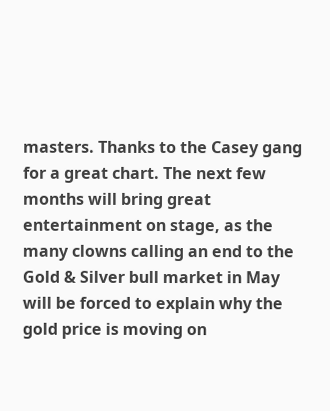masters. Thanks to the Casey gang for a great chart. The next few months will bring great entertainment on stage, as the many clowns calling an end to the Gold & Silver bull market in May will be forced to explain why the gold price is moving on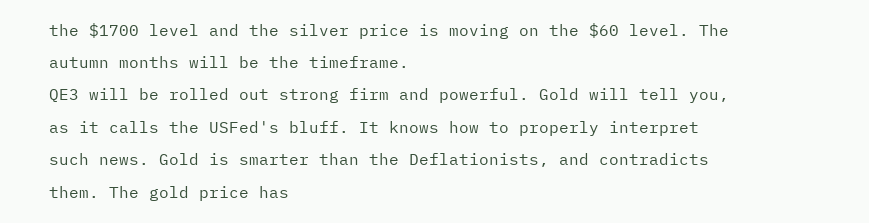the $1700 level and the silver price is moving on the $60 level. The autumn months will be the timeframe.
QE3 will be rolled out strong firm and powerful. Gold will tell you, as it calls the USFed's bluff. It knows how to properly interpret such news. Gold is smarter than the Deflationists, and contradicts them. The gold price has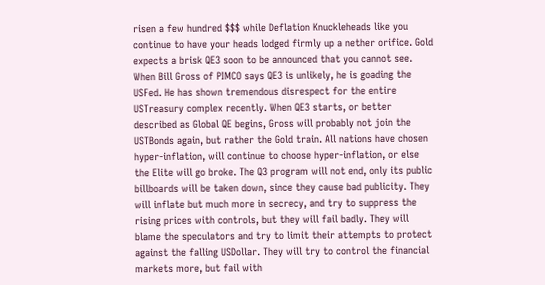risen a few hundred $$$ while Deflation Knuckleheads like you continue to have your heads lodged firmly up a nether orifice. Gold expects a brisk QE3 soon to be announced that you cannot see. When Bill Gross of PIMCO says QE3 is unlikely, he is goading the USFed. He has shown tremendous disrespect for the entire USTreasury complex recently. When QE3 starts, or better described as Global QE begins, Gross will probably not join the USTBonds again, but rather the Gold train. All nations have chosen hyper-inflation, will continue to choose hyper-inflation, or else the Elite will go broke. The Q3 program will not end, only its public billboards will be taken down, since they cause bad publicity. They will inflate but much more in secrecy, and try to suppress the rising prices with controls, but they will fail badly. They will blame the speculators and try to limit their attempts to protect against the falling USDollar. They will try to control the financial markets more, but fail with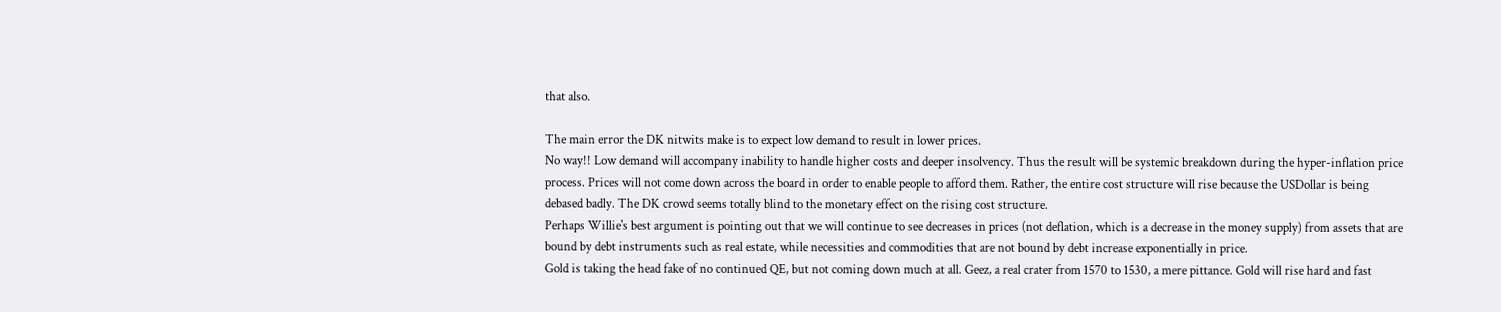that also.

The main error the DK nitwits make is to expect low demand to result in lower prices.
No way!! Low demand will accompany inability to handle higher costs and deeper insolvency. Thus the result will be systemic breakdown during the hyper-inflation price process. Prices will not come down across the board in order to enable people to afford them. Rather, the entire cost structure will rise because the USDollar is being debased badly. The DK crowd seems totally blind to the monetary effect on the rising cost structure.
Perhaps Willie's best argument is pointing out that we will continue to see decreases in prices (not deflation, which is a decrease in the money supply) from assets that are bound by debt instruments such as real estate, while necessities and commodities that are not bound by debt increase exponentially in price.
Gold is taking the head fake of no continued QE, but not coming down much at all. Geez, a real crater from 1570 to 1530, a mere pittance. Gold will rise hard and fast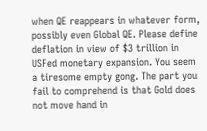when QE reappears in whatever form, possibly even Global QE. Please define deflation in view of $3 trillion in USFed monetary expansion. You seem a tiresome empty gong. The part you fail to comprehend is that Gold does not move hand in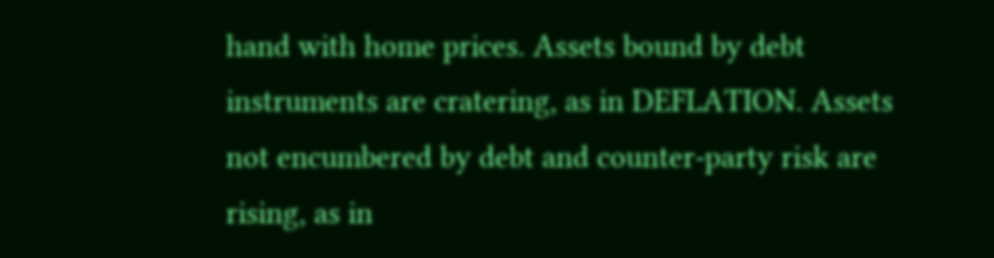hand with home prices. Assets bound by debt instruments are cratering, as in DEFLATION. Assets not encumbered by debt and counter-party risk are rising, as in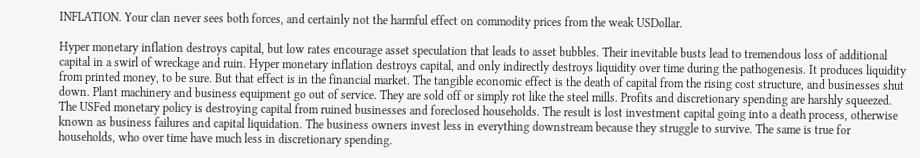INFLATION. Your clan never sees both forces, and certainly not the harmful effect on commodity prices from the weak USDollar.

Hyper monetary inflation destroys capital, but low rates encourage asset speculation that leads to asset bubbles. Their inevitable busts lead to tremendous loss of additional capital in a swirl of wreckage and ruin. Hyper monetary inflation destroys capital, and only indirectly destroys liquidity over time during the pathogenesis. It produces liquidity from printed money, to be sure. But that effect is in the financial market. The tangible economic effect is the death of capital from the rising cost structure, and businesses shut down. Plant machinery and business equipment go out of service. They are sold off or simply rot like the steel mills. Profits and discretionary spending are harshly squeezed. The USFed monetary policy is destroying capital from ruined businesses and foreclosed households. The result is lost investment capital going into a death process, otherwise known as business failures and capital liquidation. The business owners invest less in everything downstream because they struggle to survive. The same is true for households, who over time have much less in discretionary spending.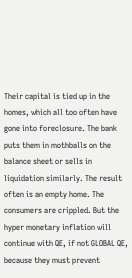Their capital is tied up in the homes, which all too often have gone into foreclosure. The bank puts them in mothballs on the balance sheet or sells in liquidation similarly. The result often is an empty home. The consumers are crippled. But the hyper monetary inflation will continue with QE, if not GLOBAL QE, because they must prevent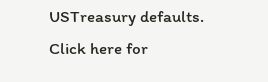USTreasury defaults.
Click here for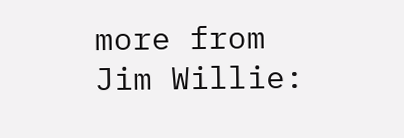more from Jim Willie: